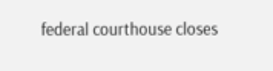federal courthouse closes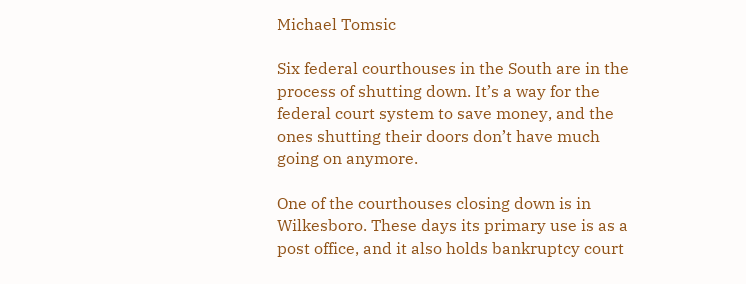Michael Tomsic

Six federal courthouses in the South are in the process of shutting down. It’s a way for the federal court system to save money, and the ones shutting their doors don’t have much going on anymore.

One of the courthouses closing down is in Wilkesboro. These days its primary use is as a post office, and it also holds bankruptcy court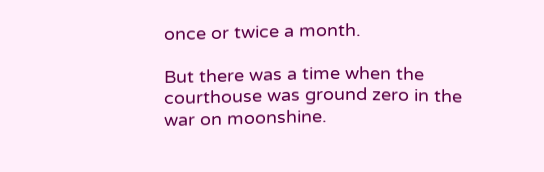once or twice a month.

But there was a time when the courthouse was ground zero in the war on moonshine.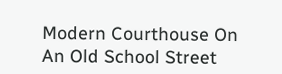Modern Courthouse On An Old School Street